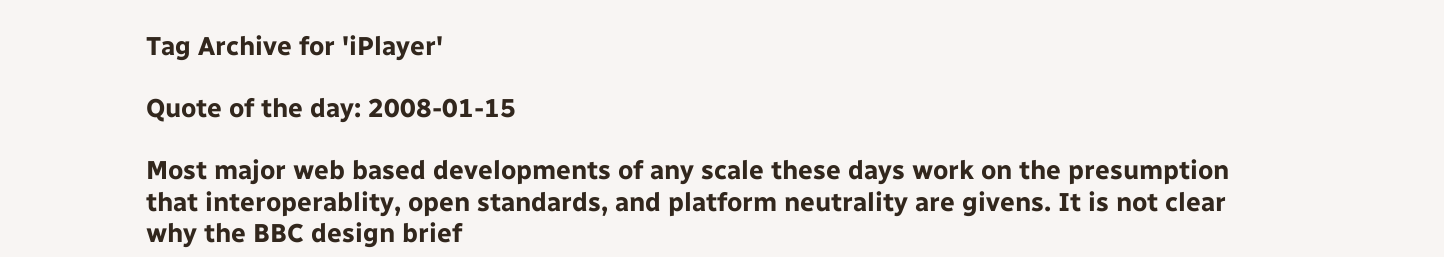Tag Archive for 'iPlayer'

Quote of the day: 2008-01-15

Most major web based developments of any scale these days work on the presumption that interoperablity, open standards, and platform neutrality are givens. It is not clear why the BBC design brief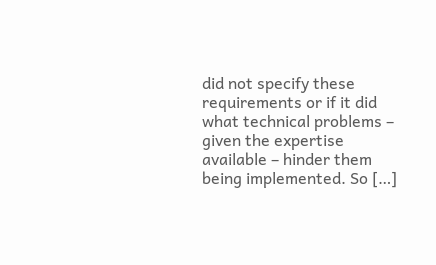did not specify these requirements or if it did what technical problems – given the expertise available – hinder them being implemented. So […]